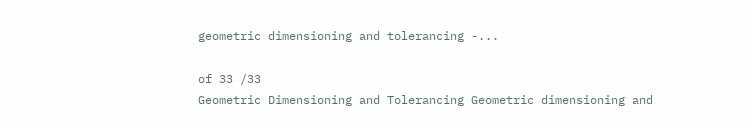geometric dimensioning and tolerancing -...

of 33 /33
Geometric Dimensioning and Tolerancing Geometric dimensioning and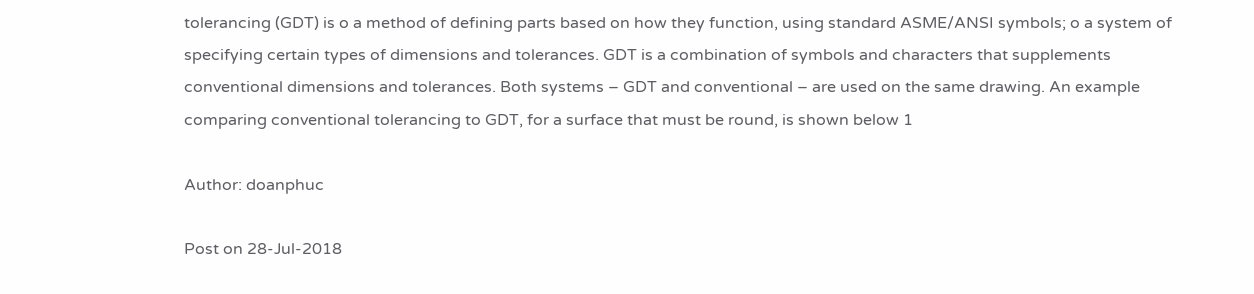tolerancing (GDT) is o a method of defining parts based on how they function, using standard ASME/ANSI symbols; o a system of specifying certain types of dimensions and tolerances. GDT is a combination of symbols and characters that supplements conventional dimensions and tolerances. Both systems – GDT and conventional – are used on the same drawing. An example comparing conventional tolerancing to GDT, for a surface that must be round, is shown below 1

Author: doanphuc

Post on 28-Jul-2018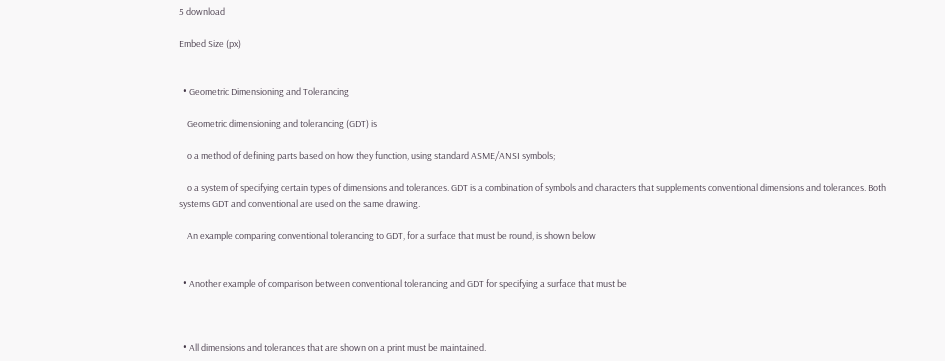5 download

Embed Size (px)


  • Geometric Dimensioning and Tolerancing

    Geometric dimensioning and tolerancing (GDT) is

    o a method of defining parts based on how they function, using standard ASME/ANSI symbols;

    o a system of specifying certain types of dimensions and tolerances. GDT is a combination of symbols and characters that supplements conventional dimensions and tolerances. Both systems GDT and conventional are used on the same drawing.

    An example comparing conventional tolerancing to GDT, for a surface that must be round, is shown below


  • Another example of comparison between conventional tolerancing and GDT for specifying a surface that must be



  • All dimensions and tolerances that are shown on a print must be maintained.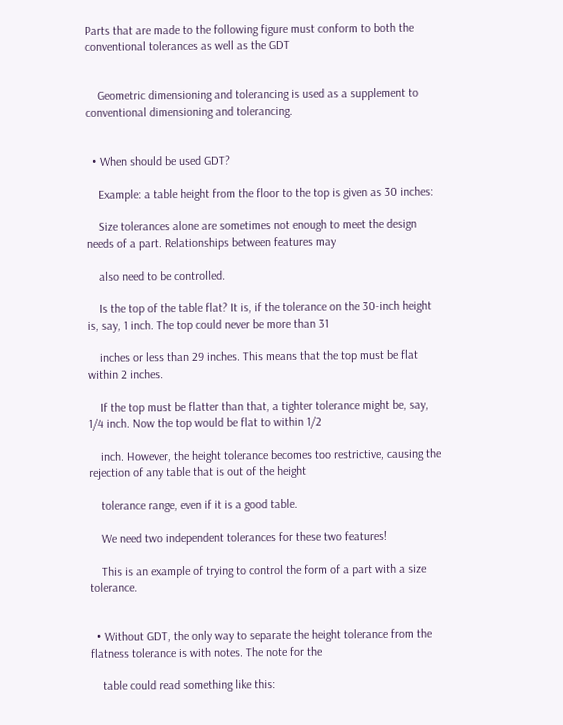Parts that are made to the following figure must conform to both the conventional tolerances as well as the GDT


    Geometric dimensioning and tolerancing is used as a supplement to conventional dimensioning and tolerancing.


  • When should be used GDT?

    Example: a table height from the floor to the top is given as 30 inches:

    Size tolerances alone are sometimes not enough to meet the design needs of a part. Relationships between features may

    also need to be controlled.

    Is the top of the table flat? It is, if the tolerance on the 30-inch height is, say, 1 inch. The top could never be more than 31

    inches or less than 29 inches. This means that the top must be flat within 2 inches.

    If the top must be flatter than that, a tighter tolerance might be, say, 1/4 inch. Now the top would be flat to within 1/2

    inch. However, the height tolerance becomes too restrictive, causing the rejection of any table that is out of the height

    tolerance range, even if it is a good table.

    We need two independent tolerances for these two features!

    This is an example of trying to control the form of a part with a size tolerance.


  • Without GDT, the only way to separate the height tolerance from the flatness tolerance is with notes. The note for the

    table could read something like this: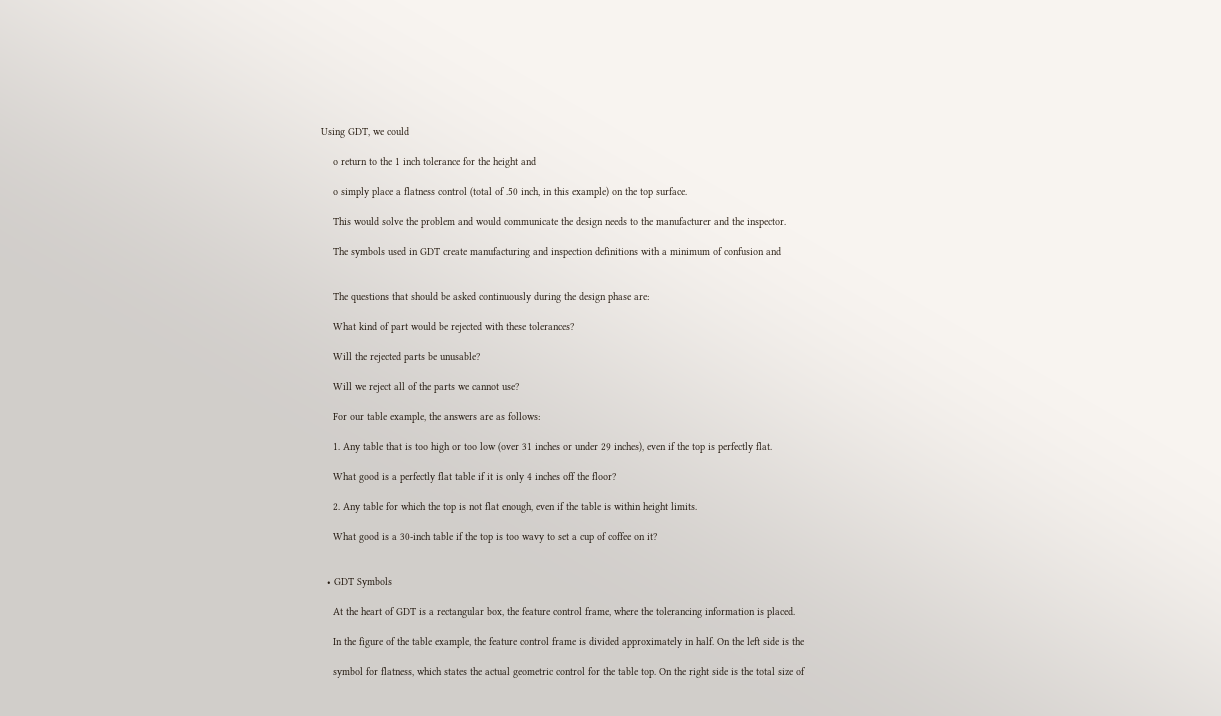Using GDT, we could

    o return to the 1 inch tolerance for the height and

    o simply place a flatness control (total of .50 inch, in this example) on the top surface.

    This would solve the problem and would communicate the design needs to the manufacturer and the inspector.

    The symbols used in GDT create manufacturing and inspection definitions with a minimum of confusion and


    The questions that should be asked continuously during the design phase are:

    What kind of part would be rejected with these tolerances?

    Will the rejected parts be unusable?

    Will we reject all of the parts we cannot use?

    For our table example, the answers are as follows:

    1. Any table that is too high or too low (over 31 inches or under 29 inches), even if the top is perfectly flat.

    What good is a perfectly flat table if it is only 4 inches off the floor?

    2. Any table for which the top is not flat enough, even if the table is within height limits.

    What good is a 30-inch table if the top is too wavy to set a cup of coffee on it?


  • GDT Symbols

    At the heart of GDT is a rectangular box, the feature control frame, where the tolerancing information is placed.

    In the figure of the table example, the feature control frame is divided approximately in half. On the left side is the

    symbol for flatness, which states the actual geometric control for the table top. On the right side is the total size of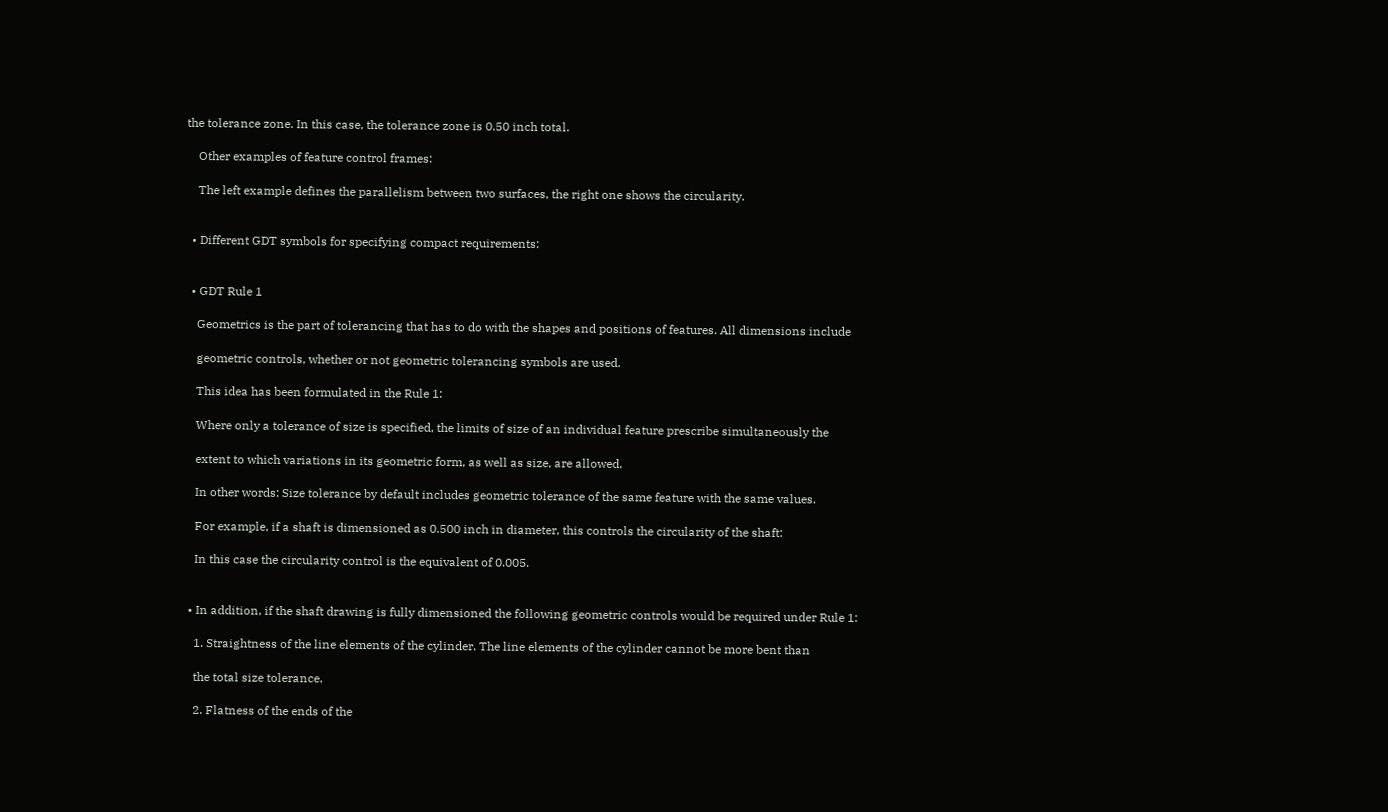the tolerance zone. In this case, the tolerance zone is 0.50 inch total.

    Other examples of feature control frames:

    The left example defines the parallelism between two surfaces, the right one shows the circularity.


  • Different GDT symbols for specifying compact requirements:


  • GDT Rule 1

    Geometrics is the part of tolerancing that has to do with the shapes and positions of features. All dimensions include

    geometric controls, whether or not geometric tolerancing symbols are used.

    This idea has been formulated in the Rule 1:

    Where only a tolerance of size is specified, the limits of size of an individual feature prescribe simultaneously the

    extent to which variations in its geometric form, as well as size, are allowed.

    In other words: Size tolerance by default includes geometric tolerance of the same feature with the same values.

    For example, if a shaft is dimensioned as 0.500 inch in diameter, this controls the circularity of the shaft:

    In this case the circularity control is the equivalent of 0.005.


  • In addition, if the shaft drawing is fully dimensioned the following geometric controls would be required under Rule 1:

    1. Straightness of the line elements of the cylinder. The line elements of the cylinder cannot be more bent than

    the total size tolerance.

    2. Flatness of the ends of the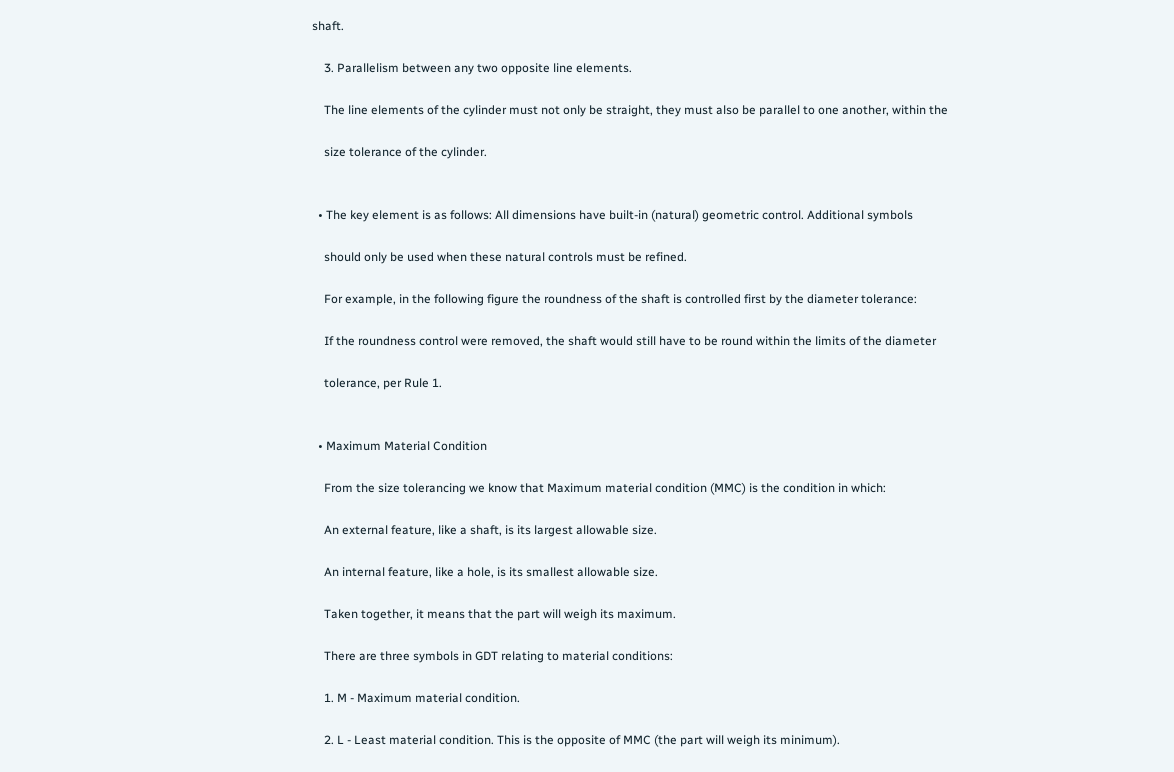shaft.

    3. Parallelism between any two opposite line elements.

    The line elements of the cylinder must not only be straight, they must also be parallel to one another, within the

    size tolerance of the cylinder.


  • The key element is as follows: All dimensions have built-in (natural) geometric control. Additional symbols

    should only be used when these natural controls must be refined.

    For example, in the following figure the roundness of the shaft is controlled first by the diameter tolerance:

    If the roundness control were removed, the shaft would still have to be round within the limits of the diameter

    tolerance, per Rule 1.


  • Maximum Material Condition

    From the size tolerancing we know that Maximum material condition (MMC) is the condition in which:

    An external feature, like a shaft, is its largest allowable size.

    An internal feature, like a hole, is its smallest allowable size.

    Taken together, it means that the part will weigh its maximum.

    There are three symbols in GDT relating to material conditions:

    1. M - Maximum material condition.

    2. L - Least material condition. This is the opposite of MMC (the part will weigh its minimum).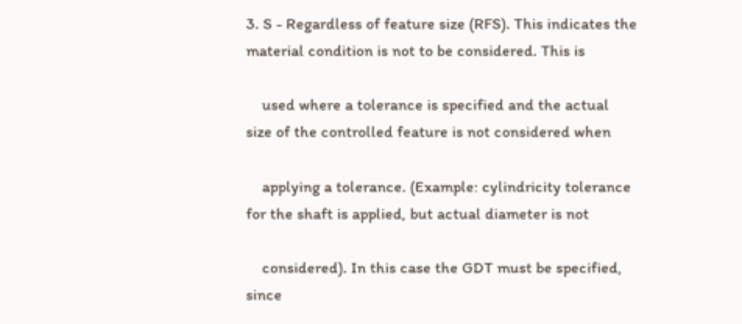3. S - Regardless of feature size (RFS). This indicates the material condition is not to be considered. This is

    used where a tolerance is specified and the actual size of the controlled feature is not considered when

    applying a tolerance. (Example: cylindricity tolerance for the shaft is applied, but actual diameter is not

    considered). In this case the GDT must be specified, since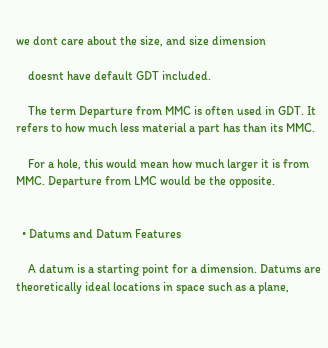we dont care about the size, and size dimension

    doesnt have default GDT included.

    The term Departure from MMC is often used in GDT. It refers to how much less material a part has than its MMC.

    For a hole, this would mean how much larger it is from MMC. Departure from LMC would be the opposite.


  • Datums and Datum Features

    A datum is a starting point for a dimension. Datums are theoretically ideal locations in space such as a plane,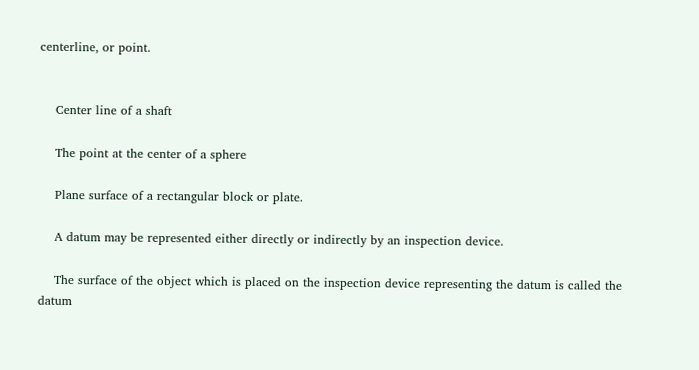centerline, or point.


    Center line of a shaft

    The point at the center of a sphere

    Plane surface of a rectangular block or plate.

    A datum may be represented either directly or indirectly by an inspection device.

    The surface of the object which is placed on the inspection device representing the datum is called the datum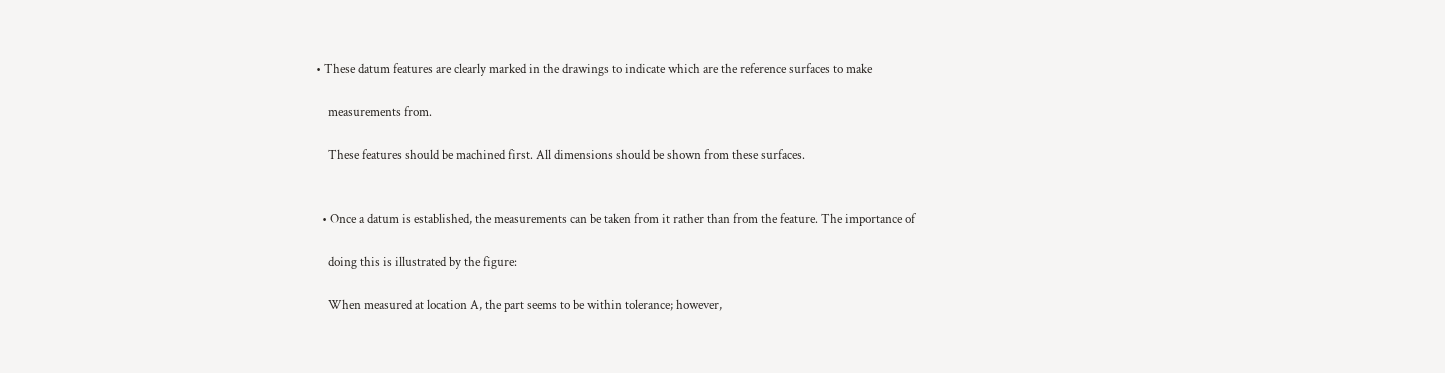• These datum features are clearly marked in the drawings to indicate which are the reference surfaces to make

    measurements from.

    These features should be machined first. All dimensions should be shown from these surfaces.


  • Once a datum is established, the measurements can be taken from it rather than from the feature. The importance of

    doing this is illustrated by the figure:

    When measured at location A, the part seems to be within tolerance; however,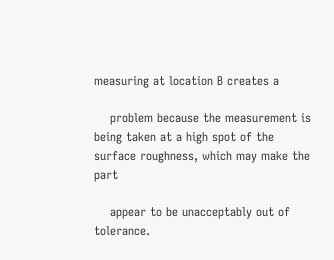measuring at location B creates a

    problem because the measurement is being taken at a high spot of the surface roughness, which may make the part

    appear to be unacceptably out of tolerance.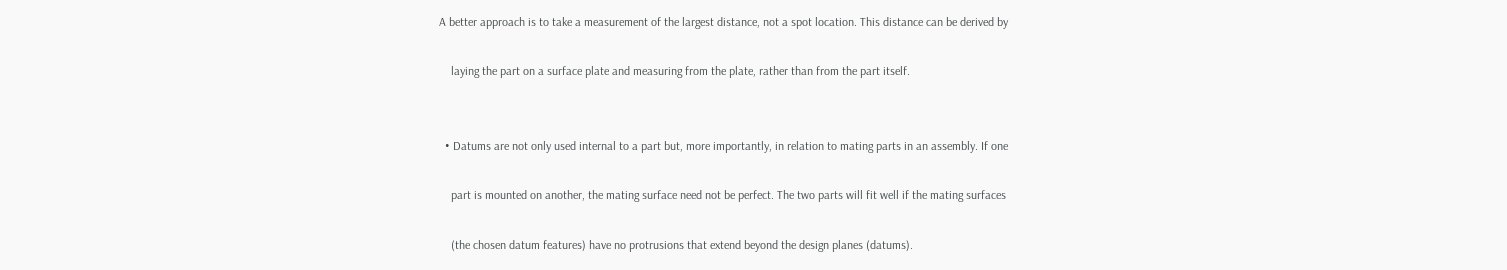A better approach is to take a measurement of the largest distance, not a spot location. This distance can be derived by

    laying the part on a surface plate and measuring from the plate, rather than from the part itself.


  • Datums are not only used internal to a part but, more importantly, in relation to mating parts in an assembly. If one

    part is mounted on another, the mating surface need not be perfect. The two parts will fit well if the mating surfaces

    (the chosen datum features) have no protrusions that extend beyond the design planes (datums).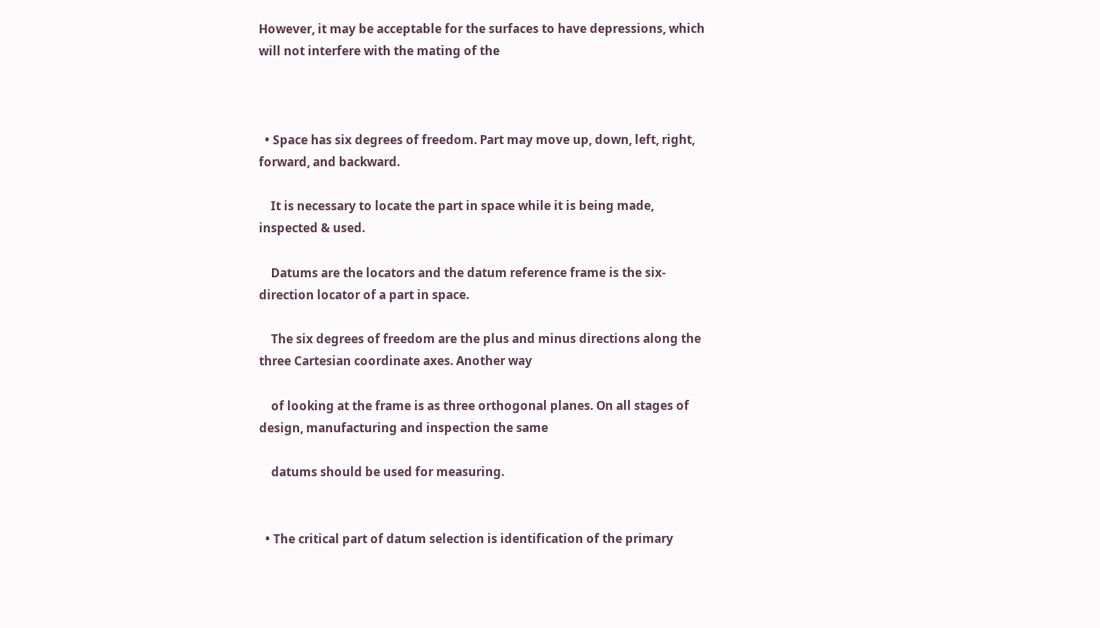However, it may be acceptable for the surfaces to have depressions, which will not interfere with the mating of the



  • Space has six degrees of freedom. Part may move up, down, left, right, forward, and backward.

    It is necessary to locate the part in space while it is being made, inspected & used.

    Datums are the locators and the datum reference frame is the six-direction locator of a part in space.

    The six degrees of freedom are the plus and minus directions along the three Cartesian coordinate axes. Another way

    of looking at the frame is as three orthogonal planes. On all stages of design, manufacturing and inspection the same

    datums should be used for measuring.


  • The critical part of datum selection is identification of the primary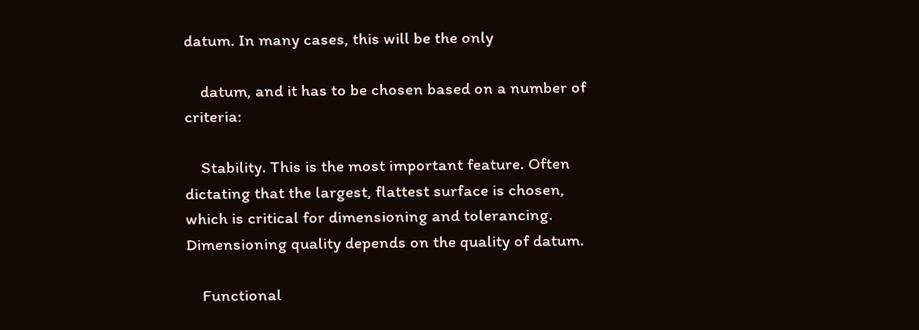datum. In many cases, this will be the only

    datum, and it has to be chosen based on a number of criteria:

    Stability. This is the most important feature. Often dictating that the largest, flattest surface is chosen, which is critical for dimensioning and tolerancing. Dimensioning quality depends on the quality of datum.

    Functional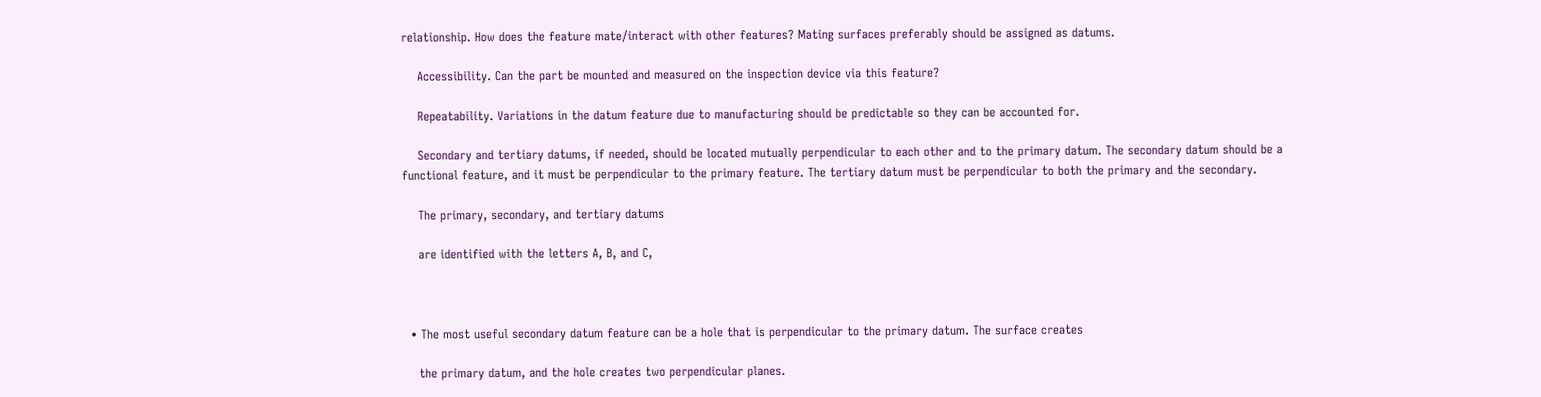relationship. How does the feature mate/interact with other features? Mating surfaces preferably should be assigned as datums.

    Accessibility. Can the part be mounted and measured on the inspection device via this feature?

    Repeatability. Variations in the datum feature due to manufacturing should be predictable so they can be accounted for.

    Secondary and tertiary datums, if needed, should be located mutually perpendicular to each other and to the primary datum. The secondary datum should be a functional feature, and it must be perpendicular to the primary feature. The tertiary datum must be perpendicular to both the primary and the secondary.

    The primary, secondary, and tertiary datums

    are identified with the letters A, B, and C,



  • The most useful secondary datum feature can be a hole that is perpendicular to the primary datum. The surface creates

    the primary datum, and the hole creates two perpendicular planes.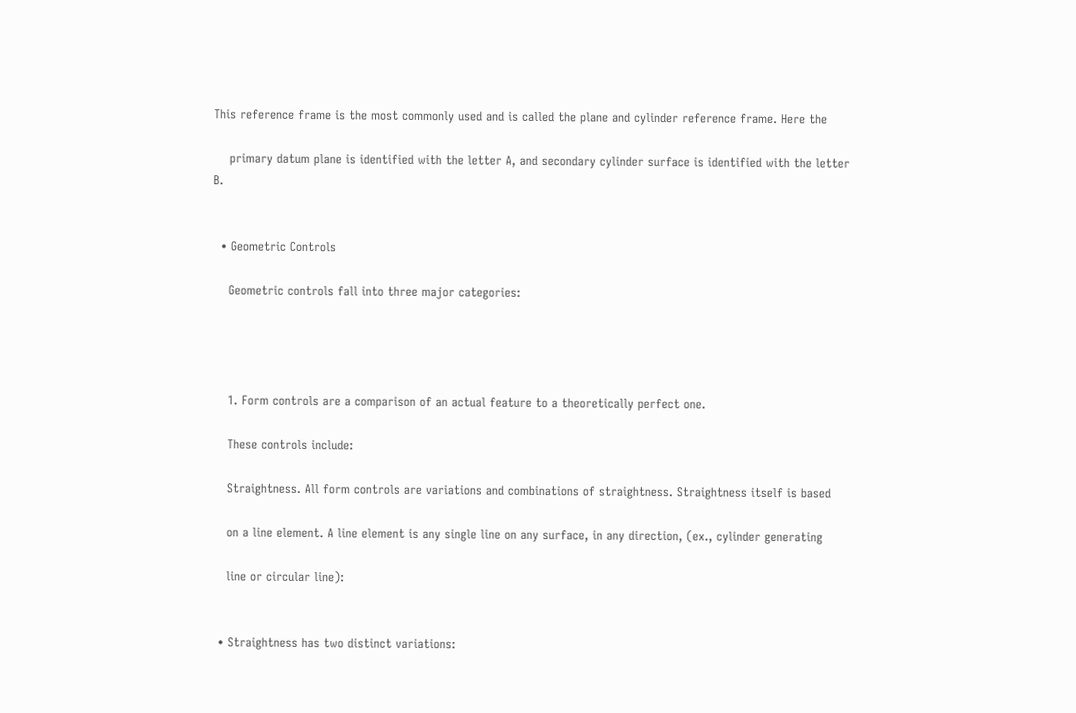This reference frame is the most commonly used and is called the plane and cylinder reference frame. Here the

    primary datum plane is identified with the letter A, and secondary cylinder surface is identified with the letter B.


  • Geometric Controls

    Geometric controls fall into three major categories:




    1. Form controls are a comparison of an actual feature to a theoretically perfect one.

    These controls include:

    Straightness. All form controls are variations and combinations of straightness. Straightness itself is based

    on a line element. A line element is any single line on any surface, in any direction, (ex., cylinder generating

    line or circular line):


  • Straightness has two distinct variations: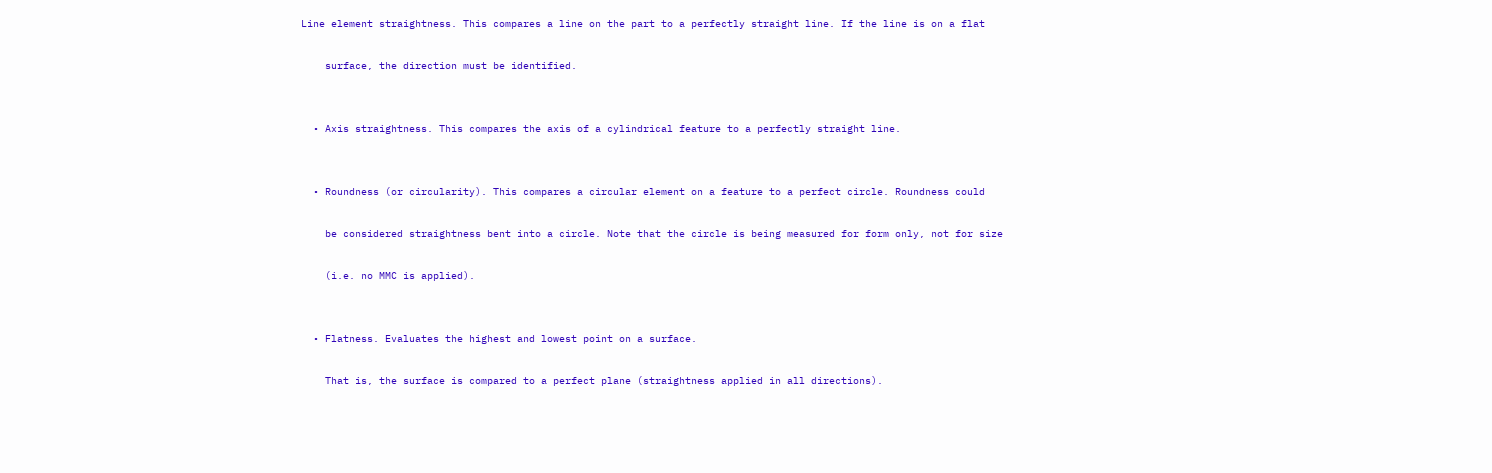Line element straightness. This compares a line on the part to a perfectly straight line. If the line is on a flat

    surface, the direction must be identified.


  • Axis straightness. This compares the axis of a cylindrical feature to a perfectly straight line.


  • Roundness (or circularity). This compares a circular element on a feature to a perfect circle. Roundness could

    be considered straightness bent into a circle. Note that the circle is being measured for form only, not for size

    (i.e. no MMC is applied).


  • Flatness. Evaluates the highest and lowest point on a surface.

    That is, the surface is compared to a perfect plane (straightness applied in all directions).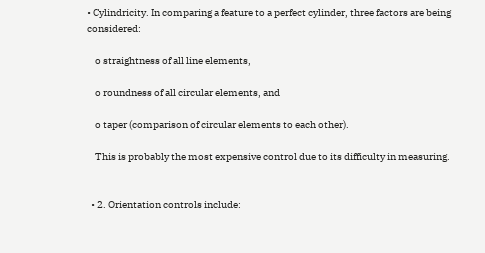• Cylindricity. In comparing a feature to a perfect cylinder, three factors are being considered:

    o straightness of all line elements,

    o roundness of all circular elements, and

    o taper (comparison of circular elements to each other).

    This is probably the most expensive control due to its difficulty in measuring.


  • 2. Orientation controls include: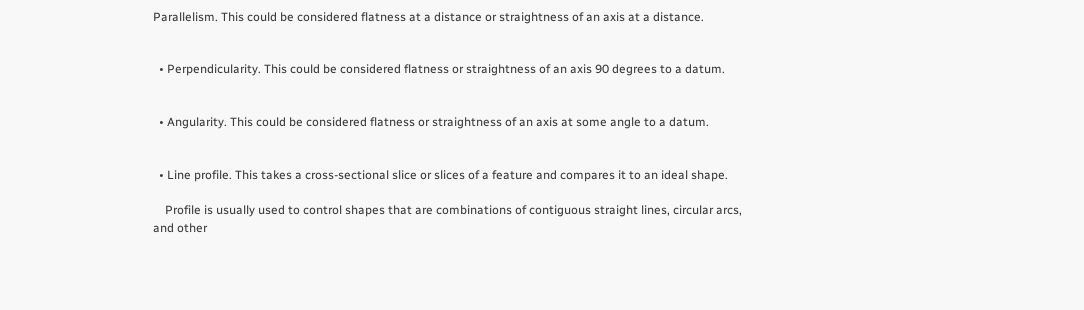Parallelism. This could be considered flatness at a distance or straightness of an axis at a distance.


  • Perpendicularity. This could be considered flatness or straightness of an axis 90 degrees to a datum.


  • Angularity. This could be considered flatness or straightness of an axis at some angle to a datum.


  • Line profile. This takes a cross-sectional slice or slices of a feature and compares it to an ideal shape.

    Profile is usually used to control shapes that are combinations of contiguous straight lines, circular arcs, and other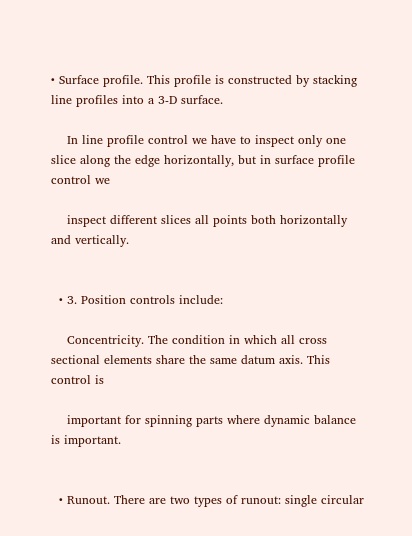• Surface profile. This profile is constructed by stacking line profiles into a 3-D surface.

    In line profile control we have to inspect only one slice along the edge horizontally, but in surface profile control we

    inspect different slices all points both horizontally and vertically.


  • 3. Position controls include:

    Concentricity. The condition in which all cross sectional elements share the same datum axis. This control is

    important for spinning parts where dynamic balance is important.


  • Runout. There are two types of runout: single circular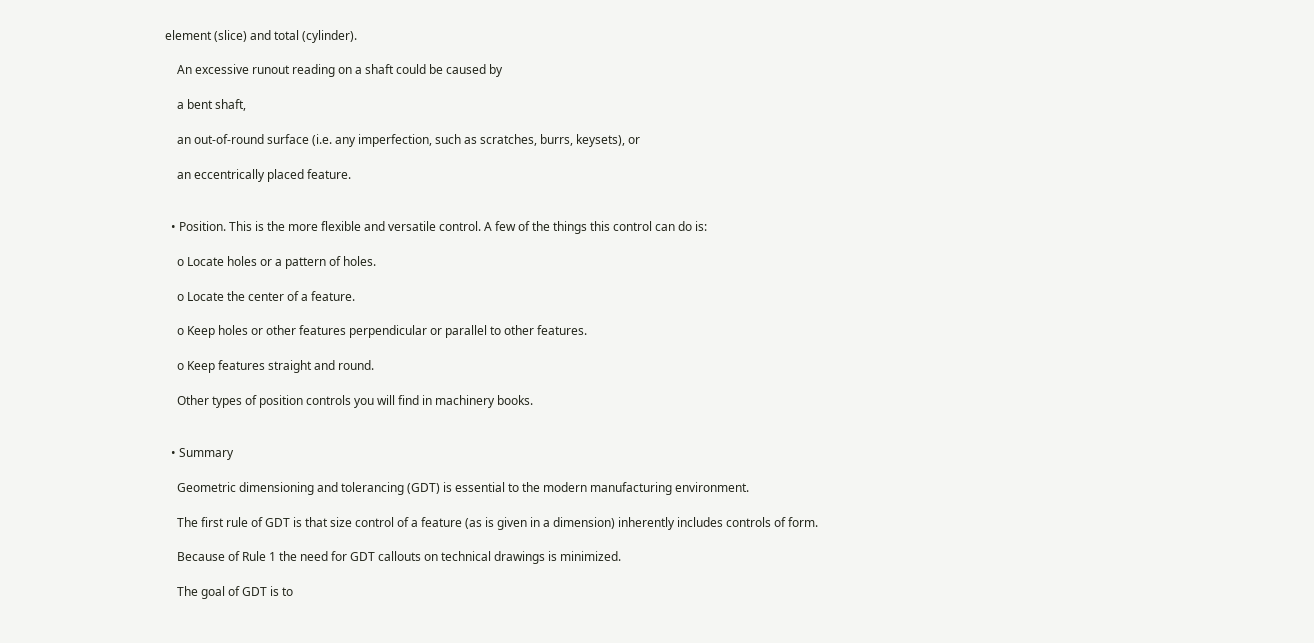element (slice) and total (cylinder).

    An excessive runout reading on a shaft could be caused by

    a bent shaft,

    an out-of-round surface (i.e. any imperfection, such as scratches, burrs, keysets), or

    an eccentrically placed feature.


  • Position. This is the more flexible and versatile control. A few of the things this control can do is:

    o Locate holes or a pattern of holes.

    o Locate the center of a feature.

    o Keep holes or other features perpendicular or parallel to other features.

    o Keep features straight and round.

    Other types of position controls you will find in machinery books.


  • Summary

    Geometric dimensioning and tolerancing (GDT) is essential to the modern manufacturing environment.

    The first rule of GDT is that size control of a feature (as is given in a dimension) inherently includes controls of form.

    Because of Rule 1 the need for GDT callouts on technical drawings is minimized.

    The goal of GDT is to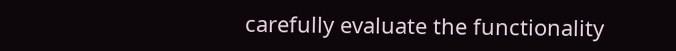carefully evaluate the functionality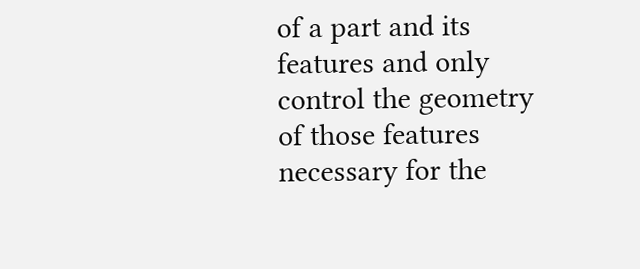of a part and its features and only control the geometry of those features necessary for the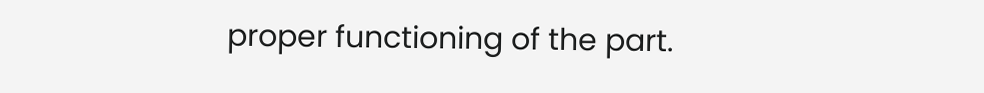proper functioning of the part.